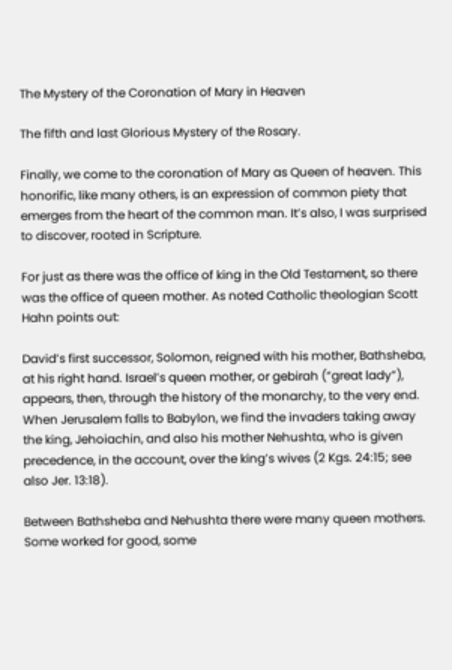The Mystery of the Coronation of Mary in Heaven

The fifth and last Glorious Mystery of the Rosary.

Finally, we come to the coronation of Mary as Queen of heaven. This honorific, like many others, is an expression of common piety that emerges from the heart of the common man. It’s also, I was surprised to discover, rooted in Scripture.

For just as there was the office of king in the Old Testament, so there was the office of queen mother. As noted Catholic theologian Scott Hahn points out:

David’s first successor, Solomon, reigned with his mother, Bathsheba, at his right hand. Israel’s queen mother, or gebirah (“great lady”), appears, then, through the history of the monarchy, to the very end. When Jerusalem falls to Babylon, we find the invaders taking away the king, Jehoiachin, and also his mother Nehushta, who is given precedence, in the account, over the king’s wives (2 Kgs. 24:15; see also Jer. 13:18).

Between Bathsheba and Nehushta there were many queen mothers. Some worked for good, some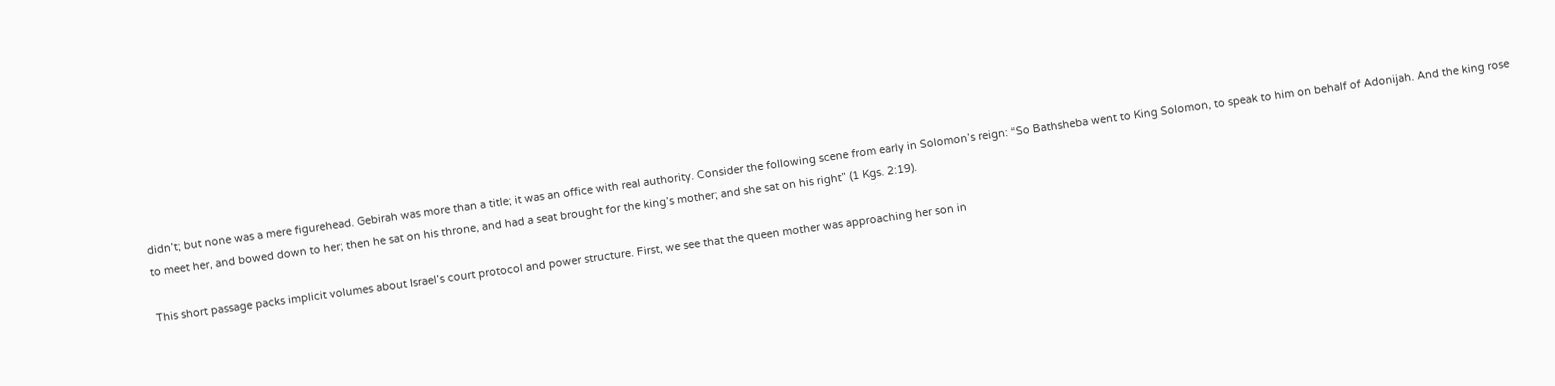didn’t; but none was a mere figurehead. Gebirah was more than a title; it was an office with real authority. Consider the following scene from early in Solomon’s reign: “So Bathsheba went to King Solomon, to speak to him on behalf of Adonijah. And the king rose to meet her, and bowed down to her; then he sat on his throne, and had a seat brought for the king’s mother; and she sat on his right” (1 Kgs. 2:19).

This short passage packs implicit volumes about Israel’s court protocol and power structure. First, we see that the queen mother was approaching her son in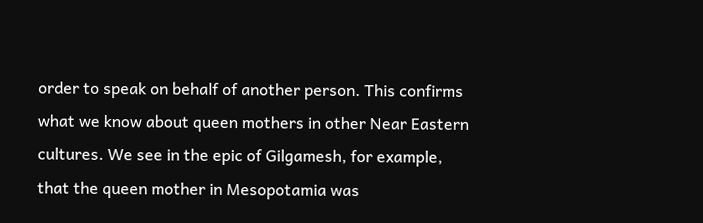order to speak on behalf of another person. This confirms what we know about queen mothers in other Near Eastern cultures. We see in the epic of Gilgamesh, for example, that the queen mother in Mesopotamia was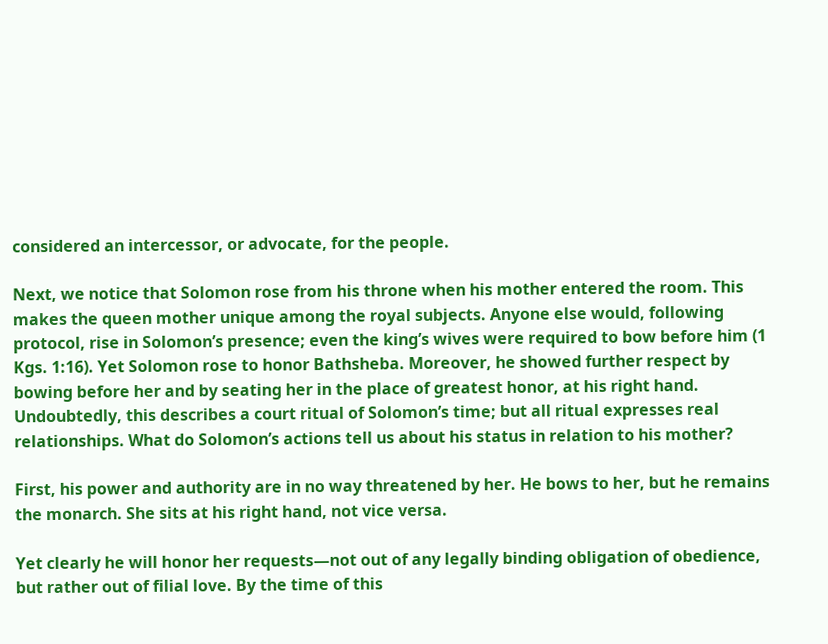considered an intercessor, or advocate, for the people.

Next, we notice that Solomon rose from his throne when his mother entered the room. This makes the queen mother unique among the royal subjects. Anyone else would, following protocol, rise in Solomon’s presence; even the king’s wives were required to bow before him (1 Kgs. 1:16). Yet Solomon rose to honor Bathsheba. Moreover, he showed further respect by bowing before her and by seating her in the place of greatest honor, at his right hand. Undoubtedly, this describes a court ritual of Solomon’s time; but all ritual expresses real relationships. What do Solomon’s actions tell us about his status in relation to his mother?

First, his power and authority are in no way threatened by her. He bows to her, but he remains the monarch. She sits at his right hand, not vice versa.

Yet clearly he will honor her requests—not out of any legally binding obligation of obedience, but rather out of filial love. By the time of this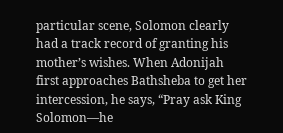particular scene, Solomon clearly had a track record of granting his mother’s wishes. When Adonijah first approaches Bathsheba to get her intercession, he says, “Pray ask King Solomon—he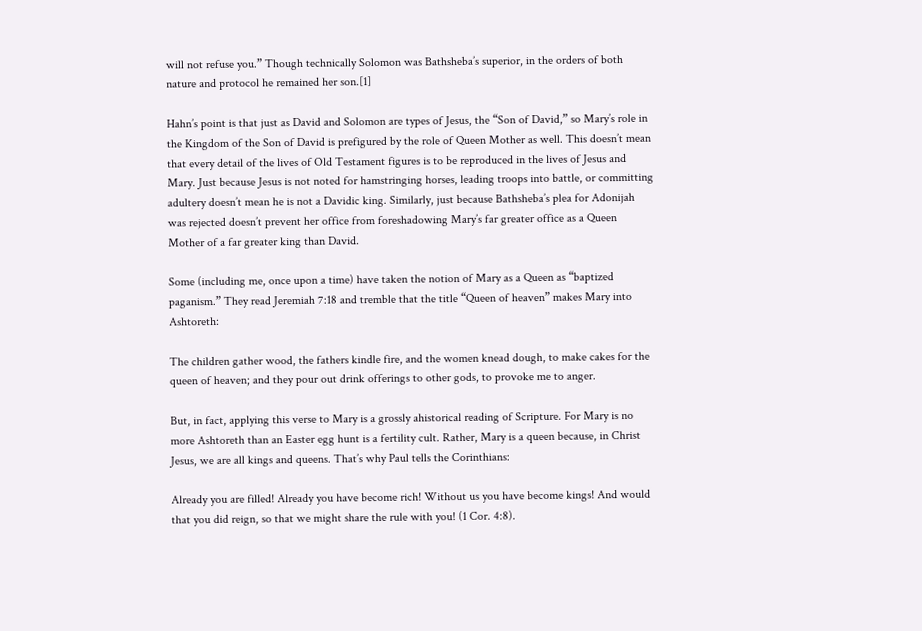will not refuse you.” Though technically Solomon was Bathsheba’s superior, in the orders of both nature and protocol he remained her son.[1]

Hahn’s point is that just as David and Solomon are types of Jesus, the “Son of David,” so Mary’s role in the Kingdom of the Son of David is prefigured by the role of Queen Mother as well. This doesn’t mean that every detail of the lives of Old Testament figures is to be reproduced in the lives of Jesus and Mary. Just because Jesus is not noted for hamstringing horses, leading troops into battle, or committing adultery doesn’t mean he is not a Davidic king. Similarly, just because Bathsheba’s plea for Adonijah was rejected doesn’t prevent her office from foreshadowing Mary’s far greater office as a Queen Mother of a far greater king than David.

Some (including me, once upon a time) have taken the notion of Mary as a Queen as “baptized paganism.” They read Jeremiah 7:18 and tremble that the title “Queen of heaven” makes Mary into Ashtoreth:

The children gather wood, the fathers kindle fire, and the women knead dough, to make cakes for the queen of heaven; and they pour out drink offerings to other gods, to provoke me to anger.

But, in fact, applying this verse to Mary is a grossly ahistorical reading of Scripture. For Mary is no more Ashtoreth than an Easter egg hunt is a fertility cult. Rather, Mary is a queen because, in Christ Jesus, we are all kings and queens. That’s why Paul tells the Corinthians:

Already you are filled! Already you have become rich! Without us you have become kings! And would that you did reign, so that we might share the rule with you! (1 Cor. 4:8).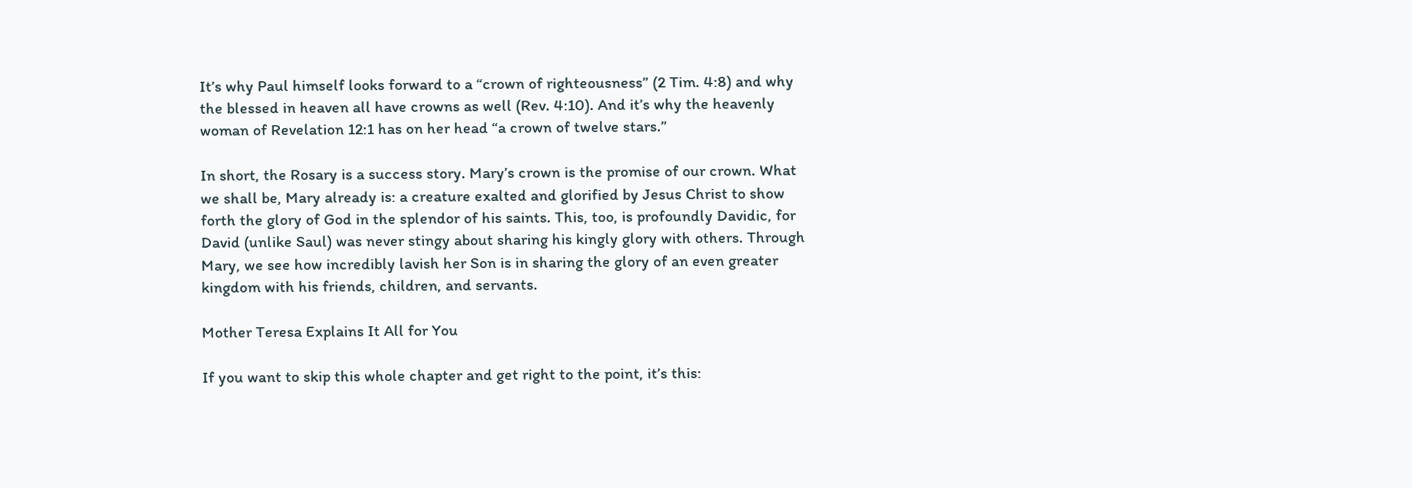It’s why Paul himself looks forward to a “crown of righteousness” (2 Tim. 4:8) and why the blessed in heaven all have crowns as well (Rev. 4:10). And it’s why the heavenly woman of Revelation 12:1 has on her head “a crown of twelve stars.”

In short, the Rosary is a success story. Mary’s crown is the promise of our crown. What we shall be, Mary already is: a creature exalted and glorified by Jesus Christ to show forth the glory of God in the splendor of his saints. This, too, is profoundly Davidic, for David (unlike Saul) was never stingy about sharing his kingly glory with others. Through Mary, we see how incredibly lavish her Son is in sharing the glory of an even greater kingdom with his friends, children, and servants.

Mother Teresa Explains It All for You

If you want to skip this whole chapter and get right to the point, it’s this: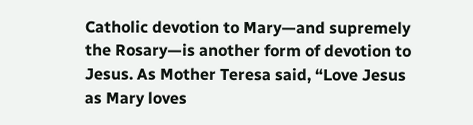Catholic devotion to Mary—and supremely the Rosary—is another form of devotion to Jesus. As Mother Teresa said, “Love Jesus as Mary loves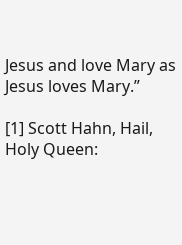Jesus and love Mary as Jesus loves Mary.”

[1] Scott Hahn, Hail, Holy Queen: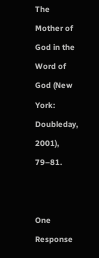The Mother of God in the Word of God (New York: Doubleday, 2001), 79–81.


One Response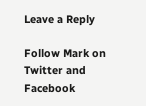Leave a Reply

Follow Mark on Twitter and Facebook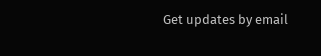Get updates by email